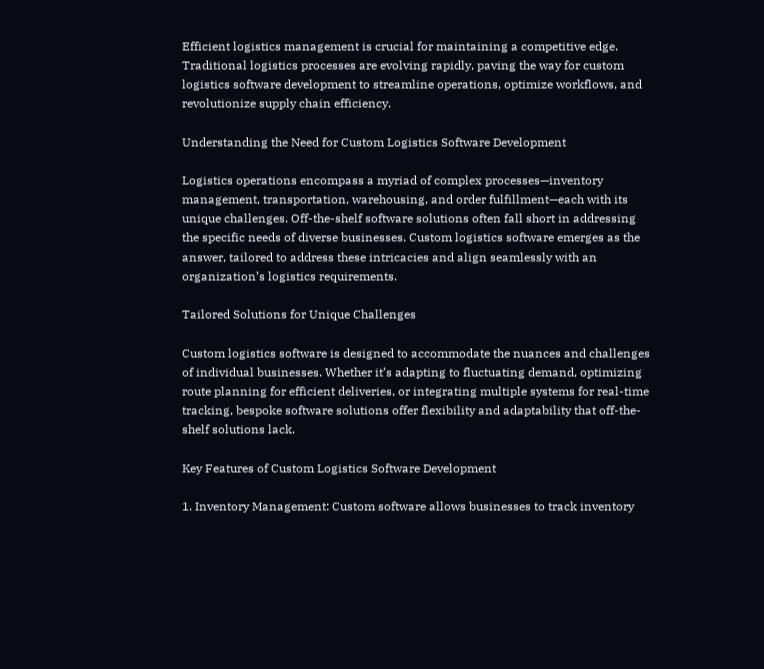Efficient logistics management is crucial for maintaining a competitive edge. Traditional logistics processes are evolving rapidly, paving the way for custom logistics software development to streamline operations, optimize workflows, and revolutionize supply chain efficiency.

Understanding the Need for Custom Logistics Software Development

Logistics operations encompass a myriad of complex processes—inventory management, transportation, warehousing, and order fulfillment—each with its unique challenges. Off-the-shelf software solutions often fall short in addressing the specific needs of diverse businesses. Custom logistics software emerges as the answer, tailored to address these intricacies and align seamlessly with an organization’s logistics requirements.

Tailored Solutions for Unique Challenges

Custom logistics software is designed to accommodate the nuances and challenges of individual businesses. Whether it’s adapting to fluctuating demand, optimizing route planning for efficient deliveries, or integrating multiple systems for real-time tracking, bespoke software solutions offer flexibility and adaptability that off-the-shelf solutions lack.

Key Features of Custom Logistics Software Development

1. Inventory Management: Custom software allows businesses to track inventory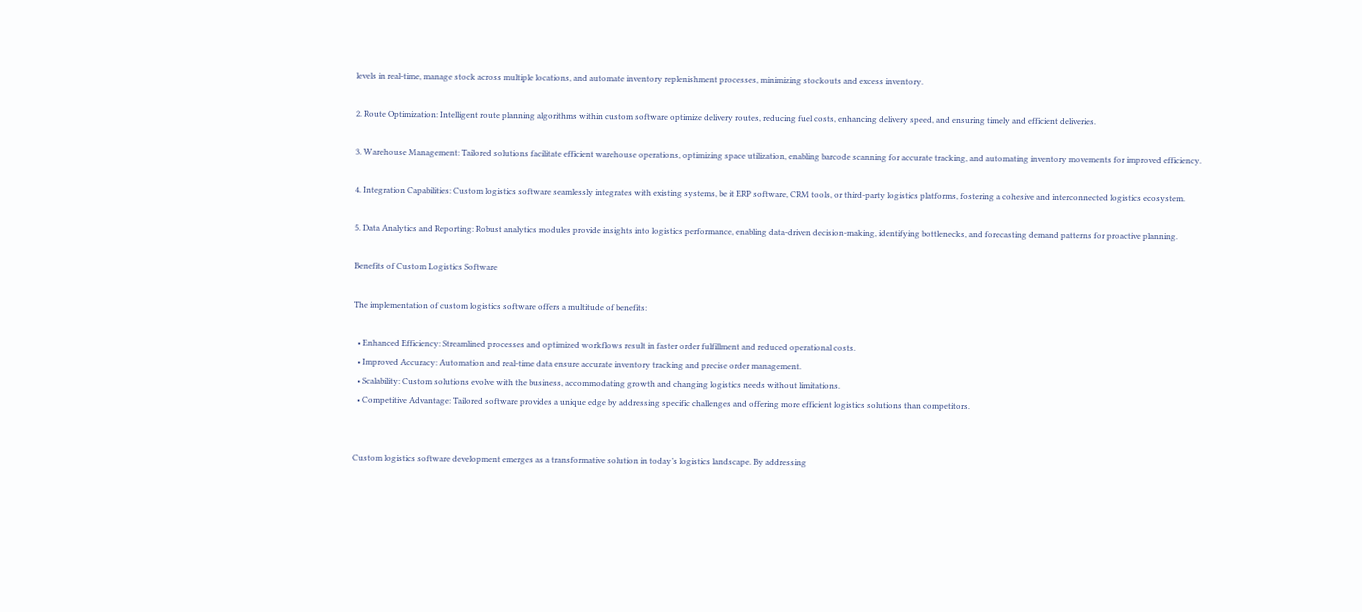levels in real-time, manage stock across multiple locations, and automate inventory replenishment processes, minimizing stockouts and excess inventory.

2. Route Optimization: Intelligent route planning algorithms within custom software optimize delivery routes, reducing fuel costs, enhancing delivery speed, and ensuring timely and efficient deliveries.

3. Warehouse Management: Tailored solutions facilitate efficient warehouse operations, optimizing space utilization, enabling barcode scanning for accurate tracking, and automating inventory movements for improved efficiency.

4. Integration Capabilities: Custom logistics software seamlessly integrates with existing systems, be it ERP software, CRM tools, or third-party logistics platforms, fostering a cohesive and interconnected logistics ecosystem.

5. Data Analytics and Reporting: Robust analytics modules provide insights into logistics performance, enabling data-driven decision-making, identifying bottlenecks, and forecasting demand patterns for proactive planning.

Benefits of Custom Logistics Software

The implementation of custom logistics software offers a multitude of benefits:

  • Enhanced Efficiency: Streamlined processes and optimized workflows result in faster order fulfillment and reduced operational costs.
  • Improved Accuracy: Automation and real-time data ensure accurate inventory tracking and precise order management.
  • Scalability: Custom solutions evolve with the business, accommodating growth and changing logistics needs without limitations.
  • Competitive Advantage: Tailored software provides a unique edge by addressing specific challenges and offering more efficient logistics solutions than competitors.


Custom logistics software development emerges as a transformative solution in today’s logistics landscape. By addressing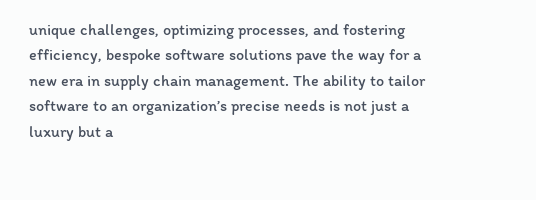unique challenges, optimizing processes, and fostering efficiency, bespoke software solutions pave the way for a new era in supply chain management. The ability to tailor software to an organization’s precise needs is not just a luxury but a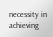necessity in achieving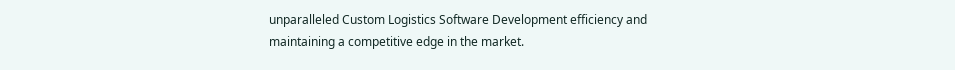unparalleled Custom Logistics Software Development efficiency and maintaining a competitive edge in the market.